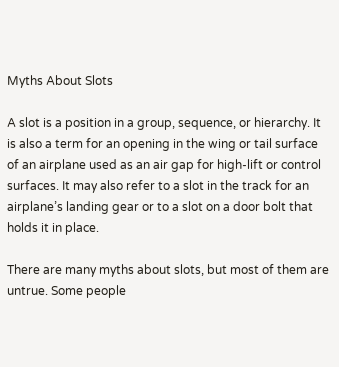Myths About Slots

A slot is a position in a group, sequence, or hierarchy. It is also a term for an opening in the wing or tail surface of an airplane used as an air gap for high-lift or control surfaces. It may also refer to a slot in the track for an airplane’s landing gear or to a slot on a door bolt that holds it in place.

There are many myths about slots, but most of them are untrue. Some people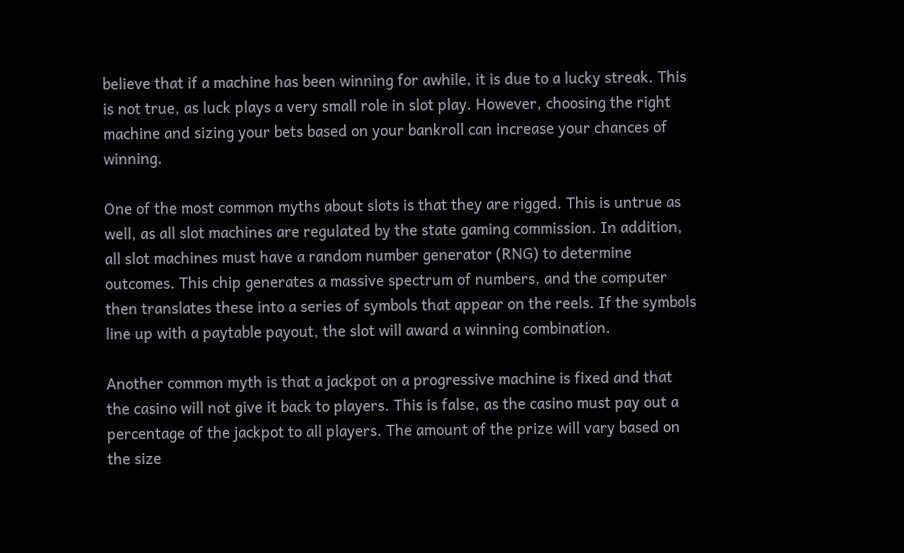believe that if a machine has been winning for awhile, it is due to a lucky streak. This is not true, as luck plays a very small role in slot play. However, choosing the right machine and sizing your bets based on your bankroll can increase your chances of winning.

One of the most common myths about slots is that they are rigged. This is untrue as well, as all slot machines are regulated by the state gaming commission. In addition, all slot machines must have a random number generator (RNG) to determine outcomes. This chip generates a massive spectrum of numbers, and the computer then translates these into a series of symbols that appear on the reels. If the symbols line up with a paytable payout, the slot will award a winning combination.

Another common myth is that a jackpot on a progressive machine is fixed and that the casino will not give it back to players. This is false, as the casino must pay out a percentage of the jackpot to all players. The amount of the prize will vary based on the size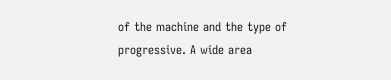of the machine and the type of progressive. A wide area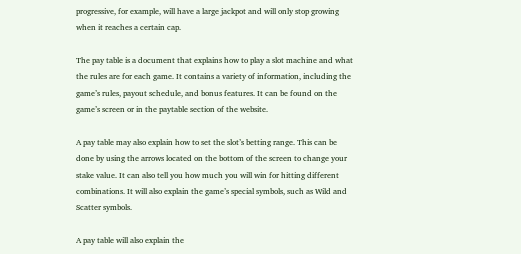progressive, for example, will have a large jackpot and will only stop growing when it reaches a certain cap.

The pay table is a document that explains how to play a slot machine and what the rules are for each game. It contains a variety of information, including the game’s rules, payout schedule, and bonus features. It can be found on the game’s screen or in the paytable section of the website.

A pay table may also explain how to set the slot’s betting range. This can be done by using the arrows located on the bottom of the screen to change your stake value. It can also tell you how much you will win for hitting different combinations. It will also explain the game’s special symbols, such as Wild and Scatter symbols.

A pay table will also explain the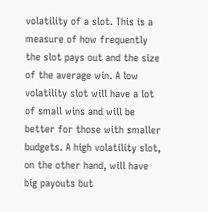volatility of a slot. This is a measure of how frequently the slot pays out and the size of the average win. A low volatility slot will have a lot of small wins and will be better for those with smaller budgets. A high volatility slot, on the other hand, will have big payouts but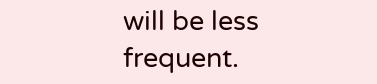will be less frequent.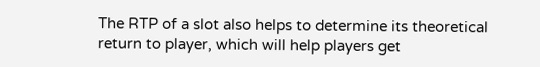The RTP of a slot also helps to determine its theoretical return to player, which will help players get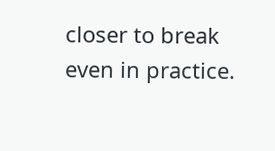closer to break even in practice.